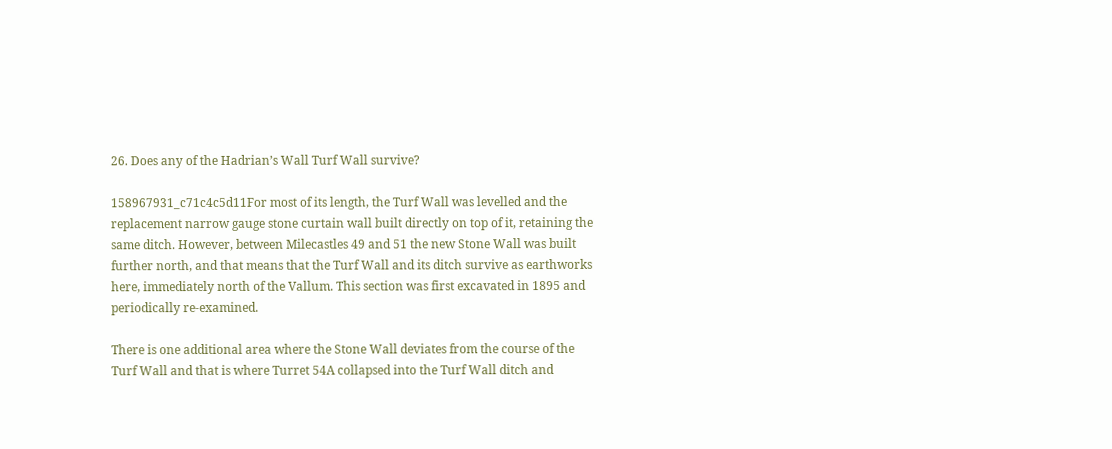26. Does any of the Hadrian’s Wall Turf Wall survive?

158967931_c71c4c5d11For most of its length, the Turf Wall was levelled and the replacement narrow gauge stone curtain wall built directly on top of it, retaining the same ditch. However, between Milecastles 49 and 51 the new Stone Wall was built further north, and that means that the Turf Wall and its ditch survive as earthworks here, immediately north of the Vallum. This section was first excavated in 1895 and periodically re-examined.

There is one additional area where the Stone Wall deviates from the course of the Turf Wall and that is where Turret 54A collapsed into the Turf Wall ditch and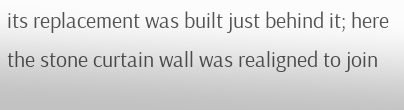its replacement was built just behind it; here the stone curtain wall was realigned to join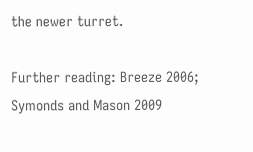the newer turret.

Further reading: Breeze 2006; Symonds and Mason 2009